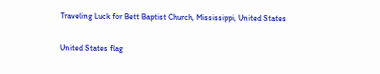Traveling Luck for Bett Baptist Church, Mississippi, United States

United States flag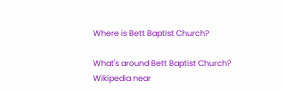Where is Bett Baptist Church?

What's around Bett Baptist Church?
Wikipedia near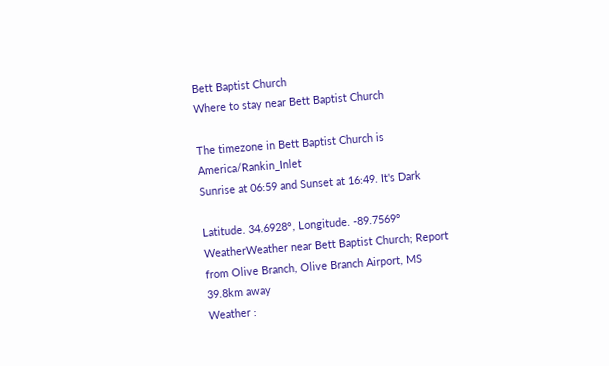Bett Baptist Church
Where to stay near Bett Baptist Church

The timezone in Bett Baptist Church is America/Rankin_Inlet
Sunrise at 06:59 and Sunset at 16:49. It's Dark

Latitude. 34.6928°, Longitude. -89.7569°
WeatherWeather near Bett Baptist Church; Report from Olive Branch, Olive Branch Airport, MS 39.8km away
Weather :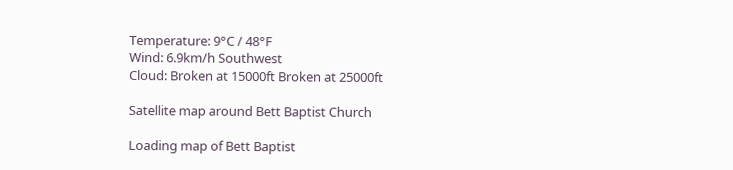Temperature: 9°C / 48°F
Wind: 6.9km/h Southwest
Cloud: Broken at 15000ft Broken at 25000ft

Satellite map around Bett Baptist Church

Loading map of Bett Baptist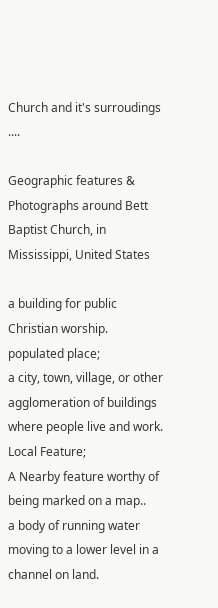Church and it's surroudings ....

Geographic features & Photographs around Bett Baptist Church, in Mississippi, United States

a building for public Christian worship.
populated place;
a city, town, village, or other agglomeration of buildings where people live and work.
Local Feature;
A Nearby feature worthy of being marked on a map..
a body of running water moving to a lower level in a channel on land.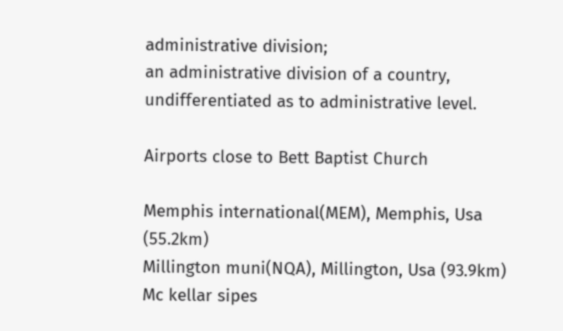administrative division;
an administrative division of a country, undifferentiated as to administrative level.

Airports close to Bett Baptist Church

Memphis international(MEM), Memphis, Usa (55.2km)
Millington muni(NQA), Millington, Usa (93.9km)
Mc kellar sipes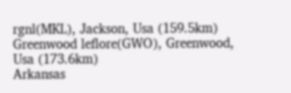rgnl(MKL), Jackson, Usa (159.5km)
Greenwood leflore(GWO), Greenwood, Usa (173.6km)
Arkansas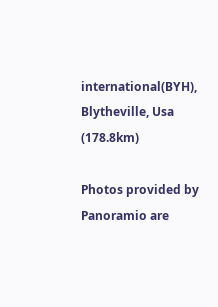international(BYH), Blytheville, Usa (178.8km)

Photos provided by Panoramio are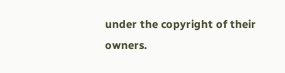under the copyright of their owners.